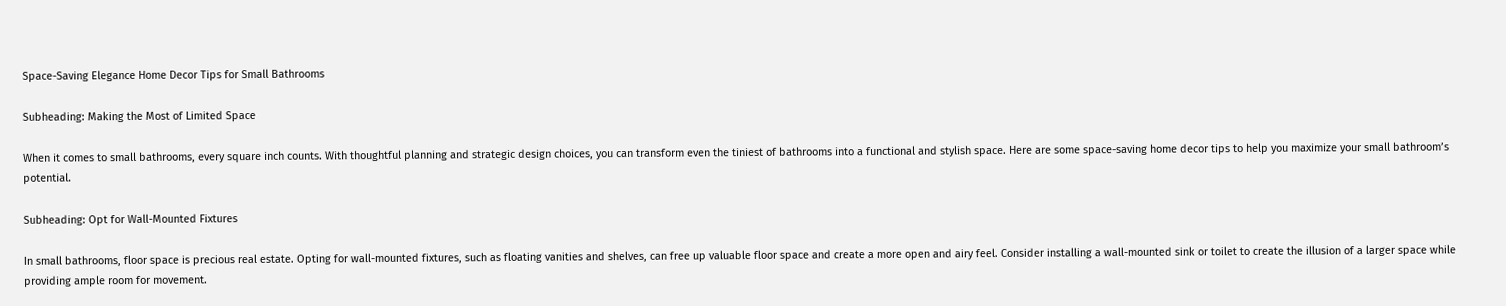Space-Saving Elegance Home Decor Tips for Small Bathrooms

Subheading: Making the Most of Limited Space

When it comes to small bathrooms, every square inch counts. With thoughtful planning and strategic design choices, you can transform even the tiniest of bathrooms into a functional and stylish space. Here are some space-saving home decor tips to help you maximize your small bathroom’s potential.

Subheading: Opt for Wall-Mounted Fixtures

In small bathrooms, floor space is precious real estate. Opting for wall-mounted fixtures, such as floating vanities and shelves, can free up valuable floor space and create a more open and airy feel. Consider installing a wall-mounted sink or toilet to create the illusion of a larger space while providing ample room for movement.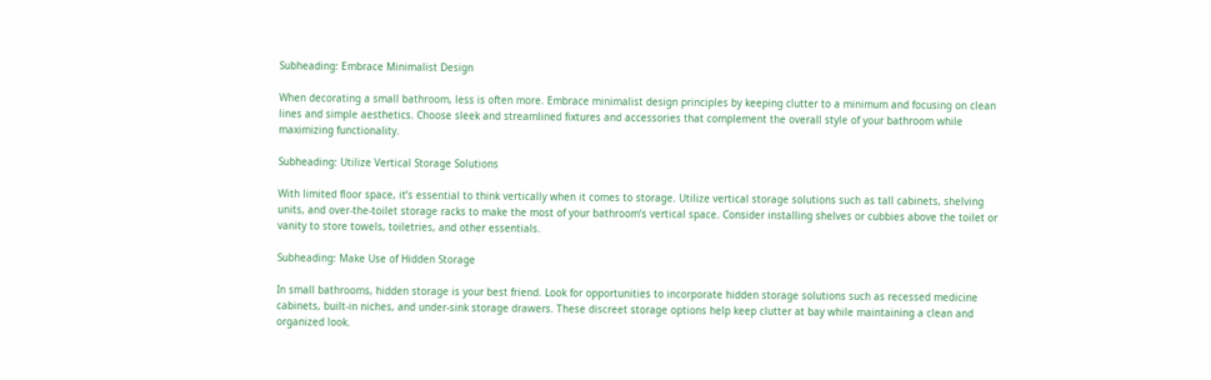Subheading: Embrace Minimalist Design

When decorating a small bathroom, less is often more. Embrace minimalist design principles by keeping clutter to a minimum and focusing on clean lines and simple aesthetics. Choose sleek and streamlined fixtures and accessories that complement the overall style of your bathroom while maximizing functionality.

Subheading: Utilize Vertical Storage Solutions

With limited floor space, it’s essential to think vertically when it comes to storage. Utilize vertical storage solutions such as tall cabinets, shelving units, and over-the-toilet storage racks to make the most of your bathroom’s vertical space. Consider installing shelves or cubbies above the toilet or vanity to store towels, toiletries, and other essentials.

Subheading: Make Use of Hidden Storage

In small bathrooms, hidden storage is your best friend. Look for opportunities to incorporate hidden storage solutions such as recessed medicine cabinets, built-in niches, and under-sink storage drawers. These discreet storage options help keep clutter at bay while maintaining a clean and organized look.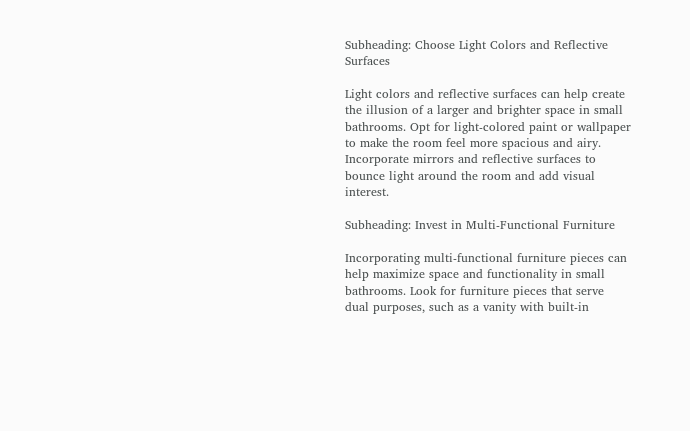Subheading: Choose Light Colors and Reflective Surfaces

Light colors and reflective surfaces can help create the illusion of a larger and brighter space in small bathrooms. Opt for light-colored paint or wallpaper to make the room feel more spacious and airy. Incorporate mirrors and reflective surfaces to bounce light around the room and add visual interest.

Subheading: Invest in Multi-Functional Furniture

Incorporating multi-functional furniture pieces can help maximize space and functionality in small bathrooms. Look for furniture pieces that serve dual purposes, such as a vanity with built-in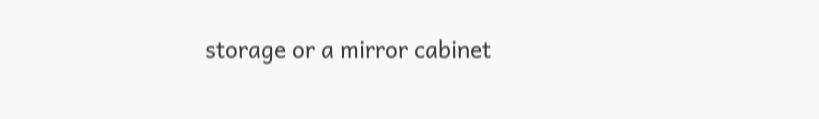storage or a mirror cabinet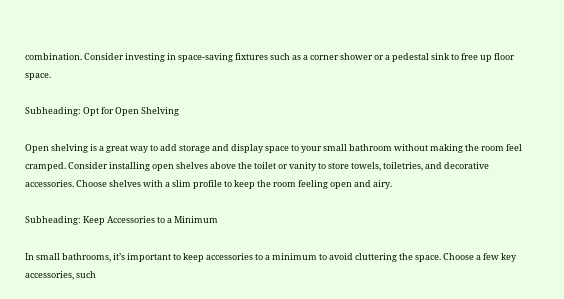combination. Consider investing in space-saving fixtures such as a corner shower or a pedestal sink to free up floor space.

Subheading: Opt for Open Shelving

Open shelving is a great way to add storage and display space to your small bathroom without making the room feel cramped. Consider installing open shelves above the toilet or vanity to store towels, toiletries, and decorative accessories. Choose shelves with a slim profile to keep the room feeling open and airy.

Subheading: Keep Accessories to a Minimum

In small bathrooms, it’s important to keep accessories to a minimum to avoid cluttering the space. Choose a few key accessories, such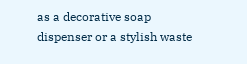as a decorative soap dispenser or a stylish waste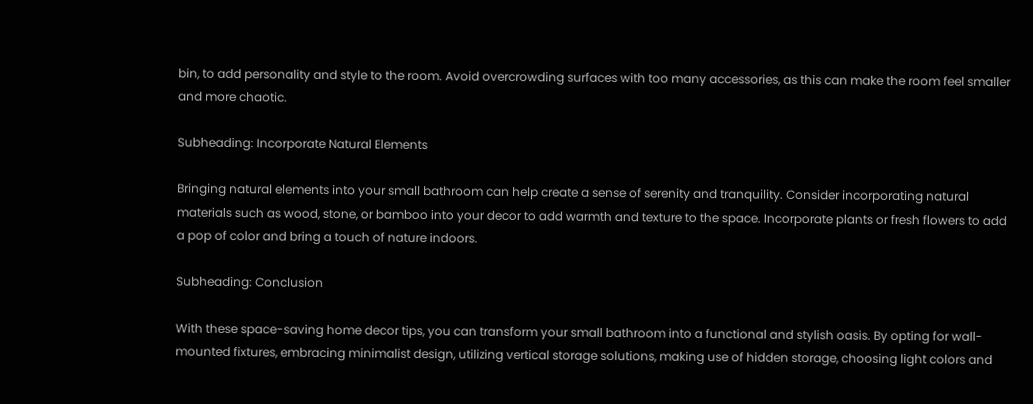bin, to add personality and style to the room. Avoid overcrowding surfaces with too many accessories, as this can make the room feel smaller and more chaotic.

Subheading: Incorporate Natural Elements

Bringing natural elements into your small bathroom can help create a sense of serenity and tranquility. Consider incorporating natural materials such as wood, stone, or bamboo into your decor to add warmth and texture to the space. Incorporate plants or fresh flowers to add a pop of color and bring a touch of nature indoors.

Subheading: Conclusion

With these space-saving home decor tips, you can transform your small bathroom into a functional and stylish oasis. By opting for wall-mounted fixtures, embracing minimalist design, utilizing vertical storage solutions, making use of hidden storage, choosing light colors and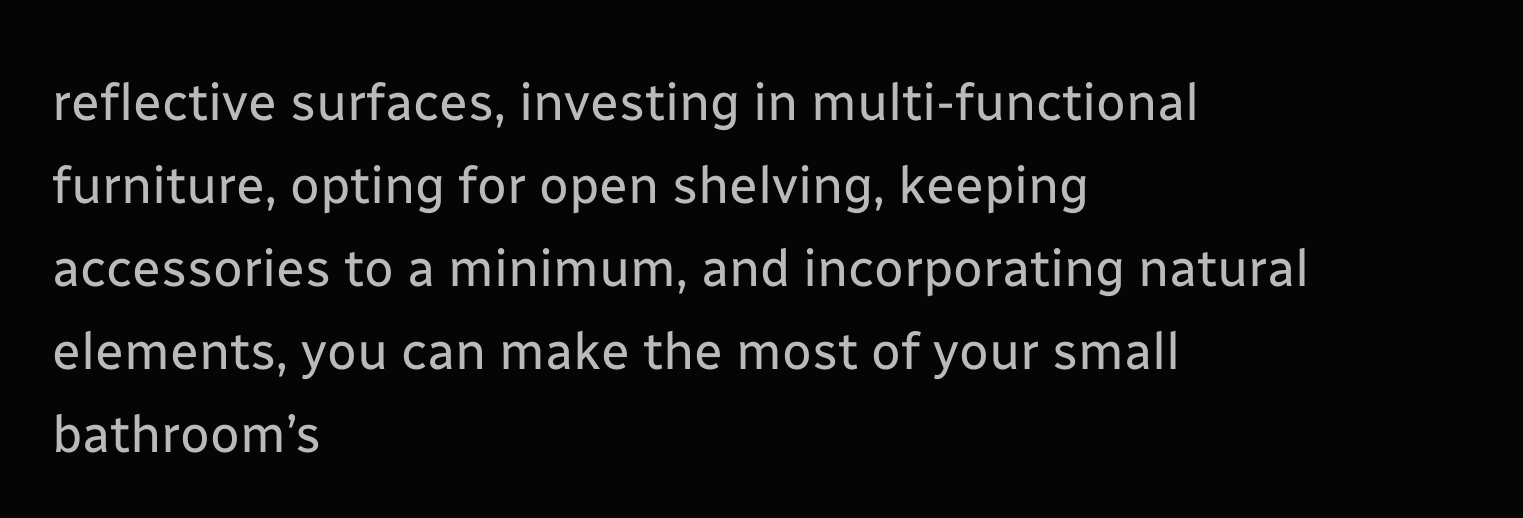reflective surfaces, investing in multi-functional furniture, opting for open shelving, keeping accessories to a minimum, and incorporating natural elements, you can make the most of your small bathroom’s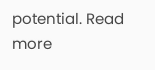potential. Read more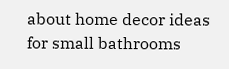about home decor ideas for small bathrooms